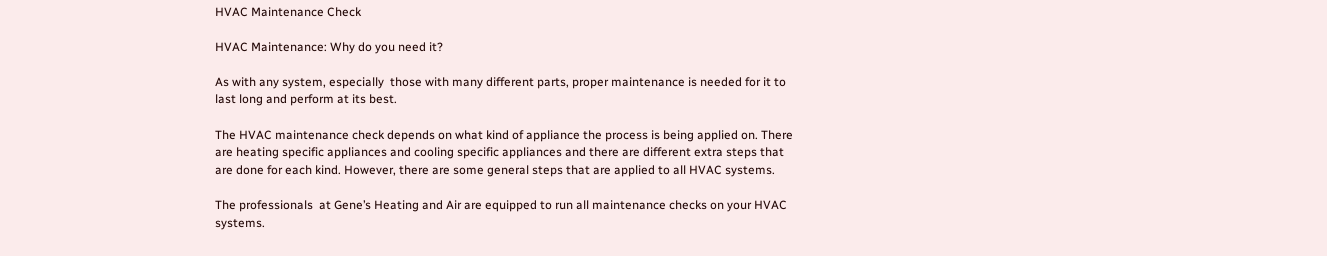HVAC Maintenance Check

HVAC Maintenance: Why do you need it?

As with any system, especially  those with many different parts, proper maintenance is needed for it to last long and perform at its best.

The HVAC maintenance check depends on what kind of appliance the process is being applied on. There are heating specific appliances and cooling specific appliances and there are different extra steps that are done for each kind. However, there are some general steps that are applied to all HVAC systems.

The professionals  at Gene’s Heating and Air are equipped to run all maintenance checks on your HVAC systems.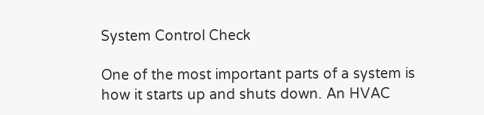System Control Check

One of the most important parts of a system is  how it starts up and shuts down. An HVAC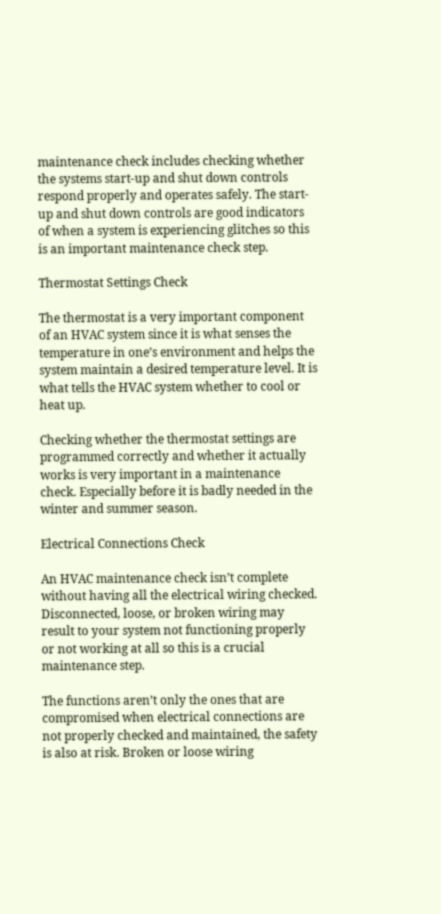maintenance check includes checking whether the systems start-up and shut down controls respond properly and operates safely. The start-up and shut down controls are good indicators of when a system is experiencing glitches so this is an important maintenance check step.

Thermostat Settings Check

The thermostat is a very important component of an HVAC system since it is what senses the temperature in one’s environment and helps the system maintain a desired temperature level. It is what tells the HVAC system whether to cool or heat up.

Checking whether the thermostat settings are programmed correctly and whether it actually works is very important in a maintenance check. Especially before it is badly needed in the winter and summer season.

Electrical Connections Check

An HVAC maintenance check isn’t complete without having all the electrical wiring checked. Disconnected, loose, or broken wiring may result to your system not functioning properly or not working at all so this is a crucial maintenance step.

The functions aren’t only the ones that are compromised when electrical connections are not properly checked and maintained, the safety is also at risk. Broken or loose wiring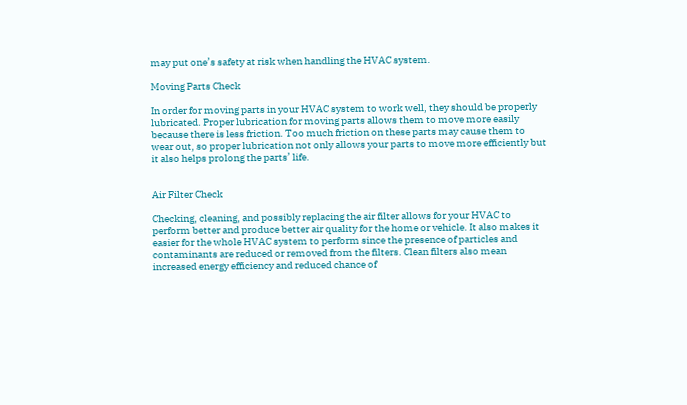may put one’s safety at risk when handling the HVAC system.

Moving Parts Check

In order for moving parts in your HVAC system to work well, they should be properly lubricated. Proper lubrication for moving parts allows them to move more easily because there is less friction. Too much friction on these parts may cause them to wear out, so proper lubrication not only allows your parts to move more efficiently but it also helps prolong the parts’ life.


Air Filter Check

Checking, cleaning, and possibly replacing the air filter allows for your HVAC to perform better and produce better air quality for the home or vehicle. It also makes it easier for the whole HVAC system to perform since the presence of particles and contaminants are reduced or removed from the filters. Clean filters also mean increased energy efficiency and reduced chance of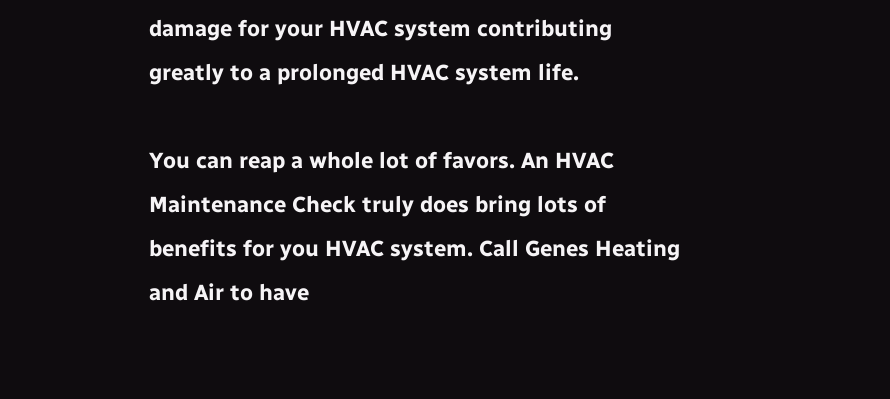damage for your HVAC system contributing greatly to a prolonged HVAC system life.

You can reap a whole lot of favors. An HVAC Maintenance Check truly does bring lots of benefits for you HVAC system. Call Genes Heating and Air to have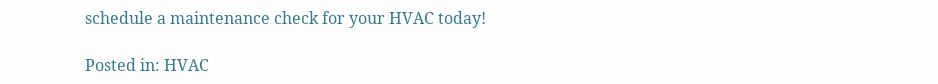schedule a maintenance check for your HVAC today!

Posted in: HVAC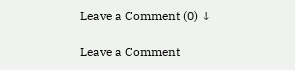Leave a Comment (0) ↓

Leave a Comment